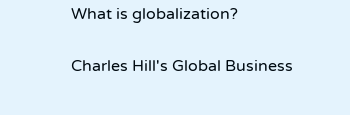What is globalization?


Charles Hill's Global Business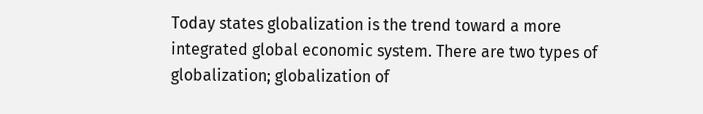Today states globalization is the trend toward a more integrated global economic system. There are two types of globalization; globalization of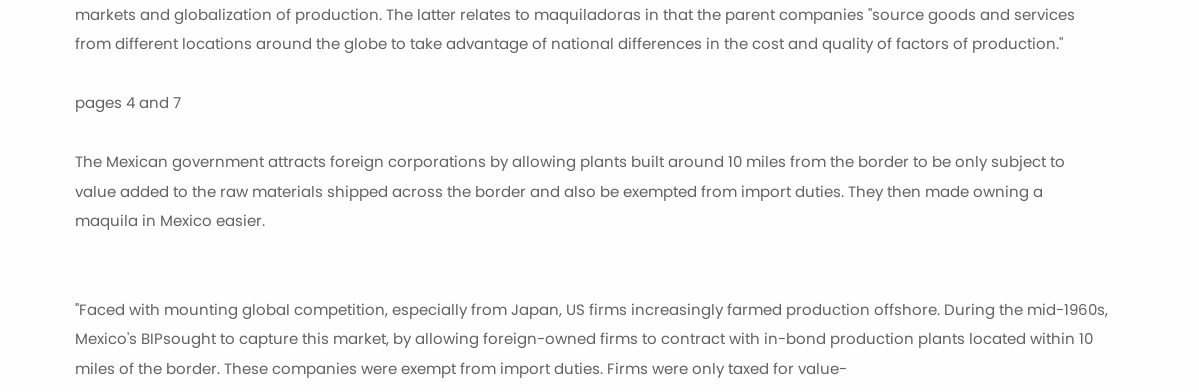markets and globalization of production. The latter relates to maquiladoras in that the parent companies "source goods and services from different locations around the globe to take advantage of national differences in the cost and quality of factors of production."

pages 4 and 7

The Mexican government attracts foreign corporations by allowing plants built around 10 miles from the border to be only subject to value added to the raw materials shipped across the border and also be exempted from import duties. They then made owning a maquila in Mexico easier.


"Faced with mounting global competition, especially from Japan, US firms increasingly farmed production offshore. During the mid-1960s, Mexico's BIPsought to capture this market, by allowing foreign-owned firms to contract with in-bond production plants located within 10 miles of the border. These companies were exempt from import duties. Firms were only taxed for value-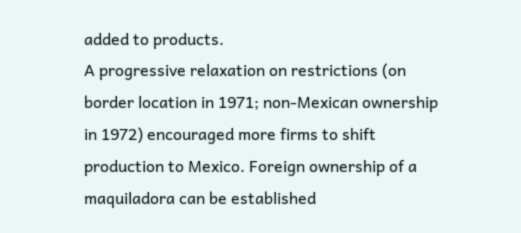added to products.
A progressive relaxation on restrictions (on border location in 1971; non-Mexican ownership in 1972) encouraged more firms to shift production to Mexico. Foreign ownership of a maquiladora can be established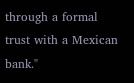through a formal trust with a Mexican bank."